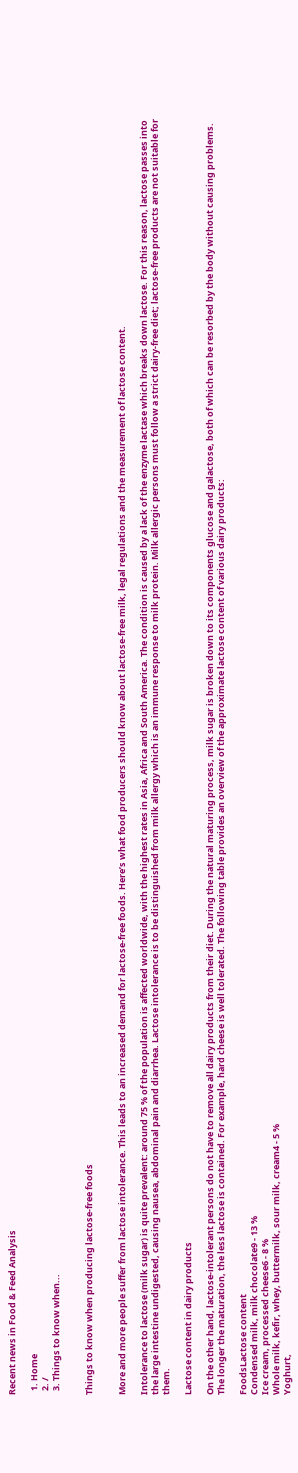Recent news in Food & Feed Analysis

  1. Home
  2. /
  3. Things to know when...


Things to know when producing lactose-free foods


More and more people suffer from lactose intolerance. This leads to an increased demand for lactose-free foods. Here’s what food producers should know about lactose-free milk, legal regulations and the measurement of lactose content.

Intolerance to lactose (milk sugar) is quite prevalent: around 75 % of the population is affected worldwide, with the highest rates in Asia, Africa and South America. The condition is caused by a lack of the enzyme lactase which breaks down lactose. For this reason, lactose passes into the large intestine undigested, causing nausea, abdominal pain and diarrhea. Lactose intolerance is to be distinguished from milk allergy which is an immune response to milk protein. Milk allergic persons must follow a strict dairy-free diet; lactose-free products are not suitable for them.

Lactose content in dairy products

On the other hand, lactose-intolerant persons do not have to remove all dairy products from their diet. During the natural maturing process, milk sugar is broken down to its components glucose and galactose, both of which can be resorbed by the body without causing problems. The longer the maturation, the less lactose is contained. For example, hard cheese is well tolerated. The following table provides an overview of the approximate lactose content of various dairy products:

FoodsLactose content
Condensed milk, milk chocolate9 - 13 %
Ice cream, processed cheese6 - 8 %
Whole milk, kefir, whey, buttermilk, sour milk, cream4 - 5 %
Yoghurt,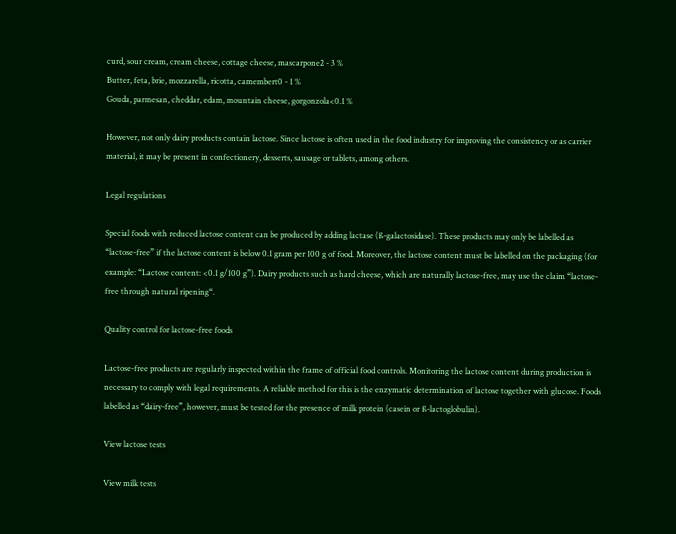curd, sour cream, cream cheese, cottage cheese, mascarpone2 - 3 %
Butter, feta, brie, mozzarella, ricotta, camembert0 - 1 %
Gouda, parmesan, cheddar, edam, mountain cheese, gorgonzola<0.1 %

However, not only dairy products contain lactose. Since lactose is often used in the food industry for improving the consistency or as carrier material, it may be present in confectionery, desserts, sausage or tablets, among others.

Legal regulations

Special foods with reduced lactose content can be produced by adding lactase (ß-galactosidase). These products may only be labelled as “lactose-free” if the lactose content is below 0.1 gram per 100 g of food. Moreover, the lactose content must be labelled on the packaging (for example: “Lactose content: <0.1 g/100 g”). Dairy products such as hard cheese, which are naturally lactose-free, may use the claim “lactose-free through natural ripening“.

Quality control for lactose-free foods

Lactose-free products are regularly inspected within the frame of official food controls. Monitoring the lactose content during production is necessary to comply with legal requirements. A reliable method for this is the enzymatic determination of lactose together with glucose. Foods labelled as “dairy-free”, however, must be tested for the presence of milk protein (casein or ß-lactoglobulin).

View lactose tests

View milk tests